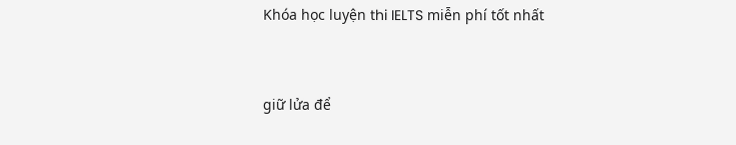Khóa học luyện thi IELTS miễn phí tốt nhất


giữ lửa để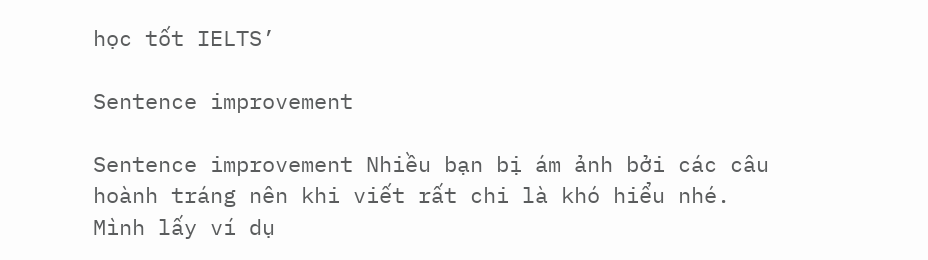học tốt IELTS’

Sentence improvement

Sentence improvement Nhiều bạn bị ám ảnh bởi các câu hoành tráng nên khi viết rất chi là khó hiểu nhé. Mình lấy ví dụ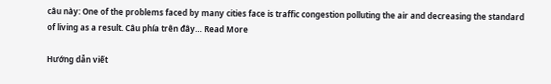câu này: One of the problems faced by many cities face is traffic congestion polluting the air and decreasing the standard of living as a result. Câu phía trên đây… Read More

Hướng dẫn viết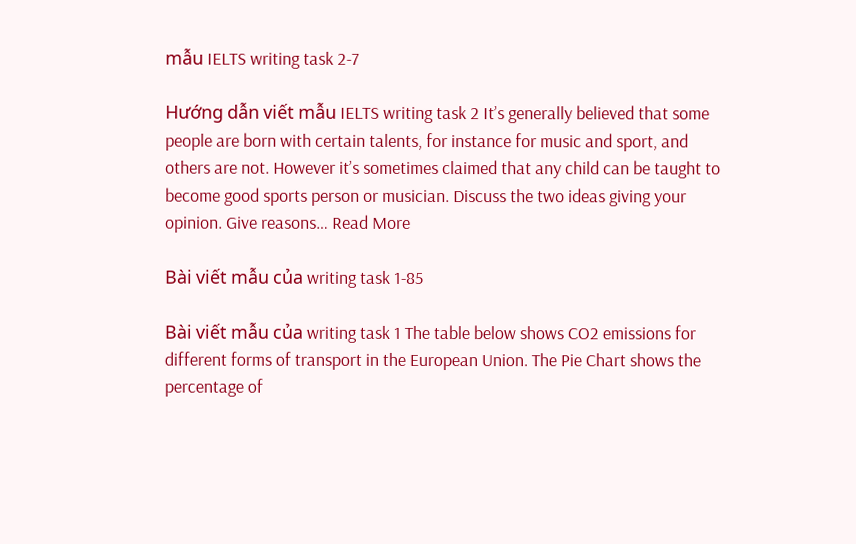mẫu IELTS writing task 2-7

Hướng dẫn viết mẫu IELTS writing task 2 It’s generally believed that some people are born with certain talents, for instance for music and sport, and others are not. However it’s sometimes claimed that any child can be taught to become good sports person or musician. Discuss the two ideas giving your opinion. Give reasons… Read More

Bài viết mẫu của writing task 1-85

Bài viết mẫu của writing task 1 The table below shows CO2 emissions for different forms of transport in the European Union. The Pie Chart shows the percentage of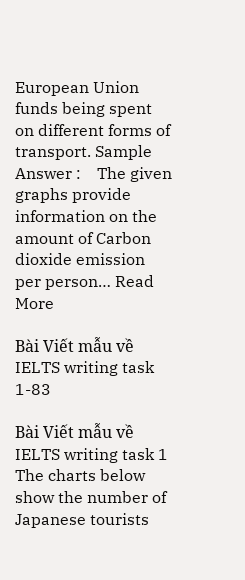European Union funds being spent on different forms of transport. Sample Answer :    The given graphs provide information on the amount of Carbon dioxide emission per person… Read More

Bài Viết mẫu về IELTS writing task 1-83

Bài Viết mẫu về IELTS writing task 1 The charts below show the number of Japanese tourists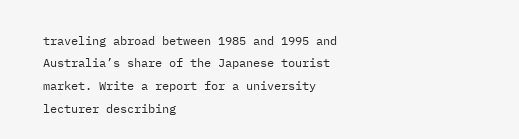traveling abroad between 1985 and 1995 and Australia’s share of the Japanese tourist market. Write a report for a university lecturer describing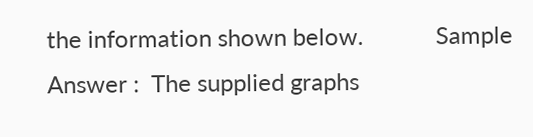the information shown below.            Sample Answer :  The supplied graphs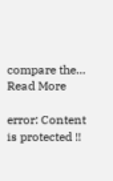compare the… Read More

error: Content is protected !!